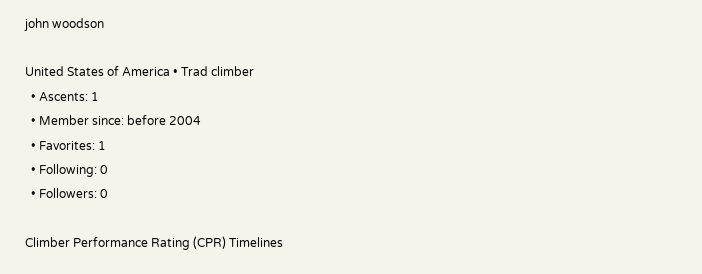john woodson

United States of America • Trad climber
  • Ascents: 1
  • Member since: before 2004
  • Favorites: 1
  • Following: 0
  • Followers: 0

Climber Performance Rating (CPR) Timelines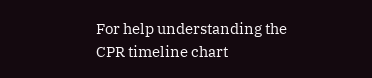For help understanding the CPR timeline chart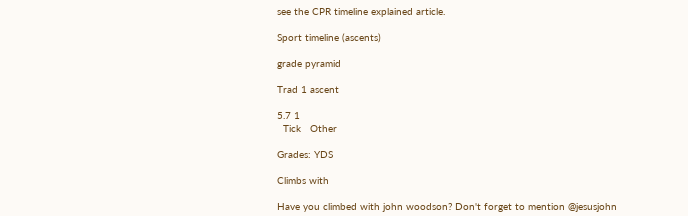see the CPR timeline explained article.

Sport timeline (ascents)

grade pyramid

Trad 1 ascent

5.7 1
  Tick   Other

Grades: YDS

Climbs with

Have you climbed with john woodson? Don't forget to mention @jesusjohn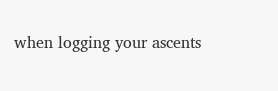when logging your ascents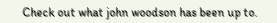Check out what john woodson has been up to.